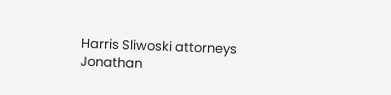Harris Sliwoski attorneys Jonathan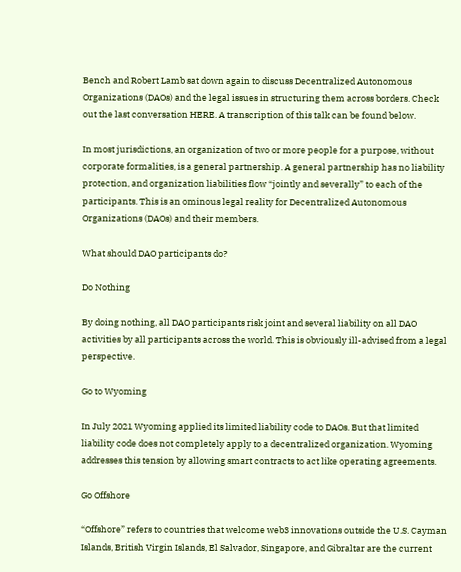Bench and Robert Lamb sat down again to discuss Decentralized Autonomous Organizations (DAOs) and the legal issues in structuring them across borders. Check out the last conversation HERE. A transcription of this talk can be found below.

In most jurisdictions, an organization of two or more people for a purpose, without corporate formalities, is a general partnership. A general partnership has no liability protection, and organization liabilities flow “jointly and severally” to each of the participants. This is an ominous legal reality for Decentralized Autonomous Organizations (DAOs) and their members.

What should DAO participants do?

Do Nothing

By doing nothing, all DAO participants risk joint and several liability on all DAO activities by all participants across the world. This is obviously ill-advised from a legal perspective.

Go to Wyoming

In July 2021 Wyoming applied its limited liability code to DAOs. But that limited liability code does not completely apply to a decentralized organization. Wyoming addresses this tension by allowing smart contracts to act like operating agreements.

Go Offshore

“Offshore” refers to countries that welcome web3 innovations outside the U.S. Cayman Islands, British Virgin Islands, El Salvador, Singapore, and Gibraltar are the current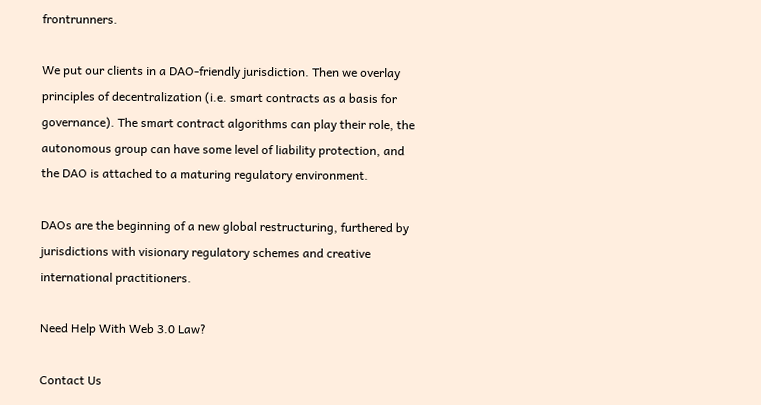frontrunners.

We put our clients in a DAO-friendly jurisdiction. Then we overlay principles of decentralization (i.e. smart contracts as a basis for governance). The smart contract algorithms can play their role, the autonomous group can have some level of liability protection, and the DAO is attached to a maturing regulatory environment.

DAOs are the beginning of a new global restructuring, furthered by jurisdictions with visionary regulatory schemes and creative international practitioners.

Need Help With Web 3.0 Law?

Contact Us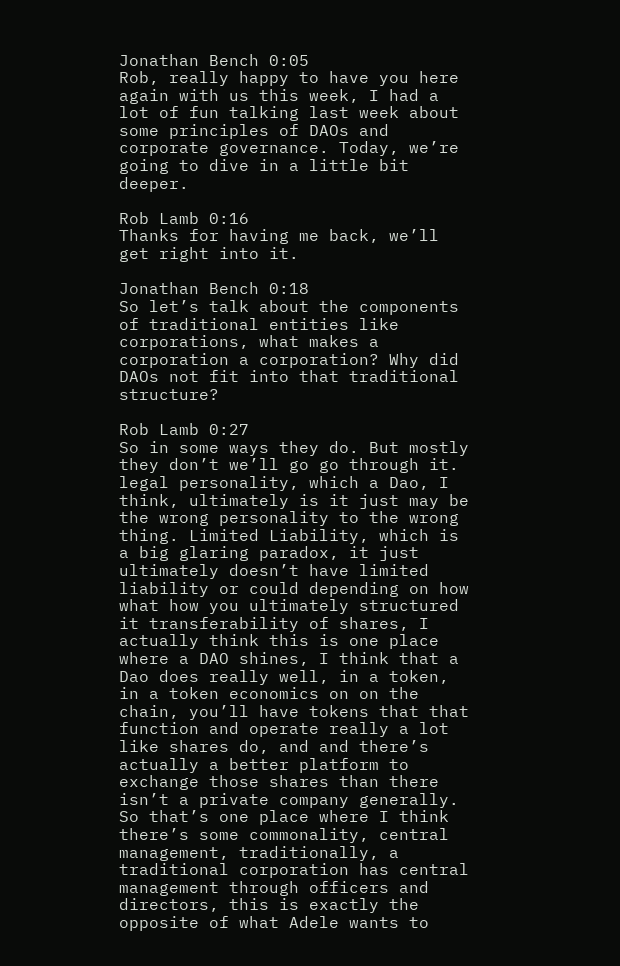Jonathan Bench 0:05
Rob, really happy to have you here again with us this week, I had a lot of fun talking last week about some principles of DAOs and corporate governance. Today, we’re going to dive in a little bit deeper.

Rob Lamb 0:16
Thanks for having me back, we’ll get right into it.

Jonathan Bench 0:18
So let’s talk about the components of traditional entities like corporations, what makes a corporation a corporation? Why did DAOs not fit into that traditional structure?

Rob Lamb 0:27
So in some ways they do. But mostly they don’t we’ll go go through it. legal personality, which a Dao, I think, ultimately is it just may be the wrong personality to the wrong thing. Limited Liability, which is a big glaring paradox, it just ultimately doesn’t have limited liability or could depending on how what how you ultimately structured it transferability of shares, I actually think this is one place where a DAO shines, I think that a Dao does really well, in a token, in a token economics on on the chain, you’ll have tokens that that function and operate really a lot like shares do, and and there’s actually a better platform to exchange those shares than there isn’t a private company generally. So that’s one place where I think there’s some commonality, central management, traditionally, a traditional corporation has central management through officers and directors, this is exactly the opposite of what Adele wants to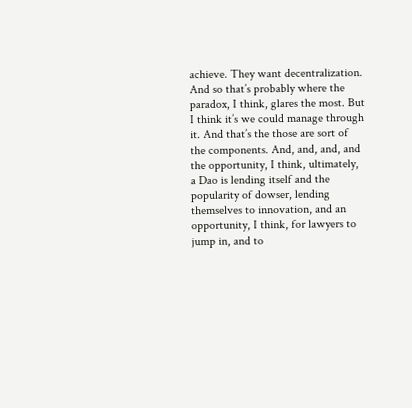achieve. They want decentralization. And so that’s probably where the paradox, I think, glares the most. But I think it’s we could manage through it. And that’s the those are sort of the components. And, and, and, and the opportunity, I think, ultimately, a Dao is lending itself and the popularity of dowser, lending themselves to innovation, and an opportunity, I think, for lawyers to jump in, and to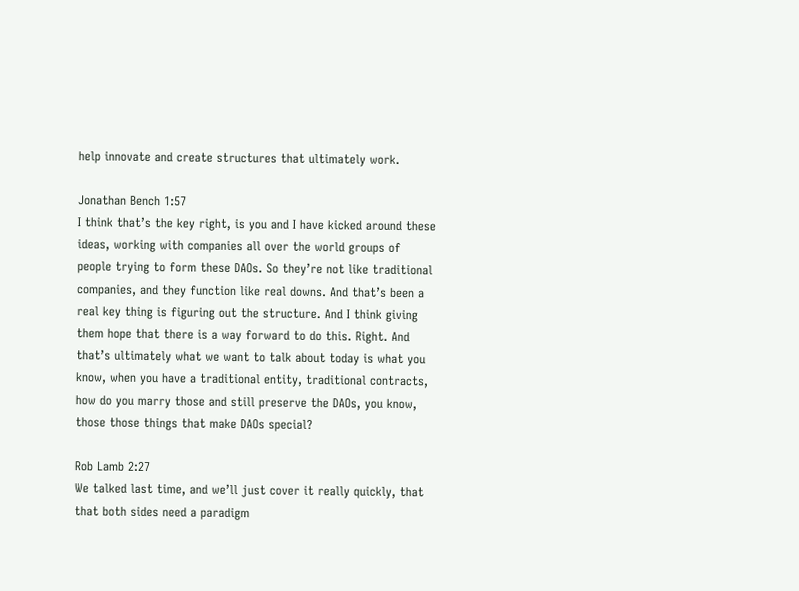help innovate and create structures that ultimately work.

Jonathan Bench 1:57
I think that’s the key right, is you and I have kicked around these ideas, working with companies all over the world groups of people trying to form these DAOs. So they’re not like traditional companies, and they function like real downs. And that’s been a real key thing is figuring out the structure. And I think giving them hope that there is a way forward to do this. Right. And that’s ultimately what we want to talk about today is what you know, when you have a traditional entity, traditional contracts, how do you marry those and still preserve the DAOs, you know, those those things that make DAOs special?

Rob Lamb 2:27
We talked last time, and we’ll just cover it really quickly, that that both sides need a paradigm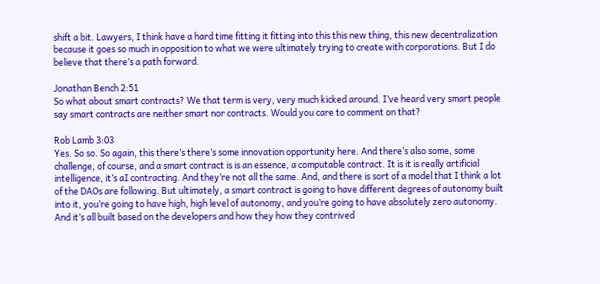shift a bit. Lawyers, I think have a hard time fitting it fitting into this this new thing, this new decentralization because it goes so much in opposition to what we were ultimately trying to create with corporations. But I do believe that there’s a path forward.

Jonathan Bench 2:51
So what about smart contracts? We that term is very, very much kicked around. I’ve heard very smart people say smart contracts are neither smart nor contracts. Would you care to comment on that?

Rob Lamb 3:03
Yes. So so. So again, this there’s there’s some innovation opportunity here. And there’s also some, some challenge, of course, and a smart contract is is an essence, a computable contract. It is it is really artificial intelligence, it’s aI contracting. And they’re not all the same. And, and there is sort of a model that I think a lot of the DAOs are following. But ultimately, a smart contract is going to have different degrees of autonomy built into it, you’re going to have high, high level of autonomy, and you’re going to have absolutely zero autonomy. And it’s all built based on the developers and how they how they contrived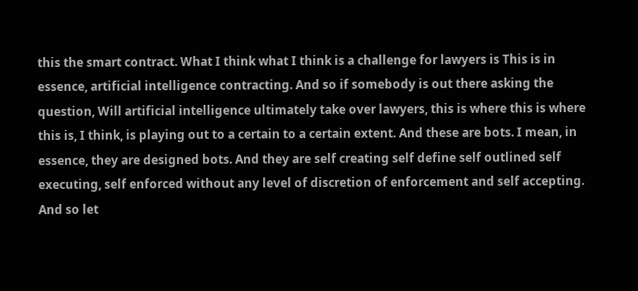this the smart contract. What I think what I think is a challenge for lawyers is This is in essence, artificial intelligence contracting. And so if somebody is out there asking the question, Will artificial intelligence ultimately take over lawyers, this is where this is where this is, I think, is playing out to a certain to a certain extent. And these are bots. I mean, in essence, they are designed bots. And they are self creating self define self outlined self executing, self enforced without any level of discretion of enforcement and self accepting. And so let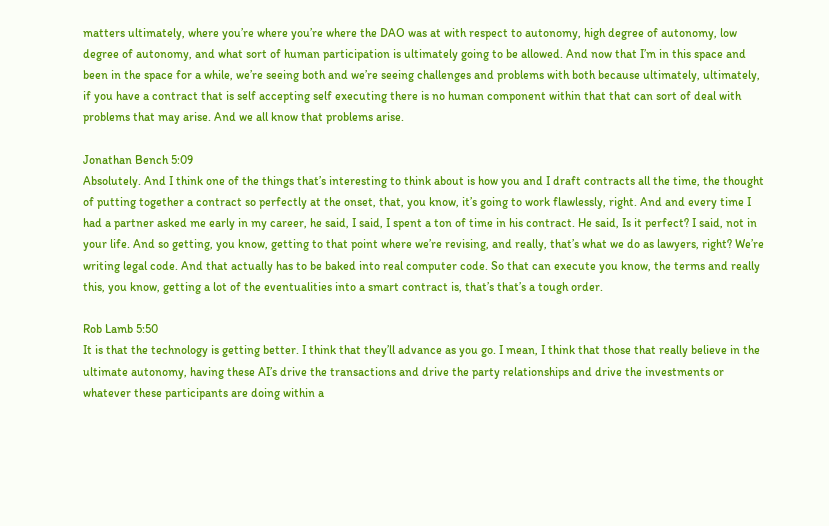matters ultimately, where you’re where you’re where the DAO was at with respect to autonomy, high degree of autonomy, low degree of autonomy, and what sort of human participation is ultimately going to be allowed. And now that I’m in this space and been in the space for a while, we’re seeing both and we’re seeing challenges and problems with both because ultimately, ultimately, if you have a contract that is self accepting self executing there is no human component within that that can sort of deal with problems that may arise. And we all know that problems arise.

Jonathan Bench 5:09
Absolutely. And I think one of the things that’s interesting to think about is how you and I draft contracts all the time, the thought of putting together a contract so perfectly at the onset, that, you know, it’s going to work flawlessly, right. And and every time I had a partner asked me early in my career, he said, I said, I spent a ton of time in his contract. He said, Is it perfect? I said, not in your life. And so getting, you know, getting to that point where we’re revising, and really, that’s what we do as lawyers, right? We’re writing legal code. And that actually has to be baked into real computer code. So that can execute you know, the terms and really this, you know, getting a lot of the eventualities into a smart contract is, that’s that’s a tough order.

Rob Lamb 5:50
It is that the technology is getting better. I think that they’ll advance as you go. I mean, I think that those that really believe in the ultimate autonomy, having these AI’s drive the transactions and drive the party relationships and drive the investments or whatever these participants are doing within a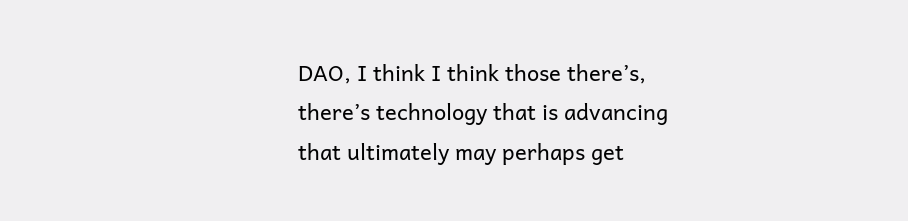DAO, I think I think those there’s, there’s technology that is advancing that ultimately may perhaps get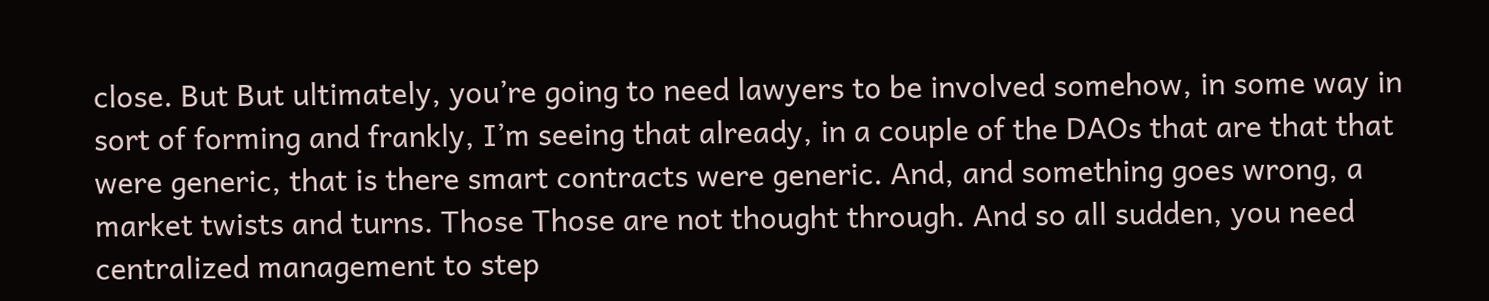close. But But ultimately, you’re going to need lawyers to be involved somehow, in some way in sort of forming and frankly, I’m seeing that already, in a couple of the DAOs that are that that were generic, that is there smart contracts were generic. And, and something goes wrong, a market twists and turns. Those Those are not thought through. And so all sudden, you need centralized management to step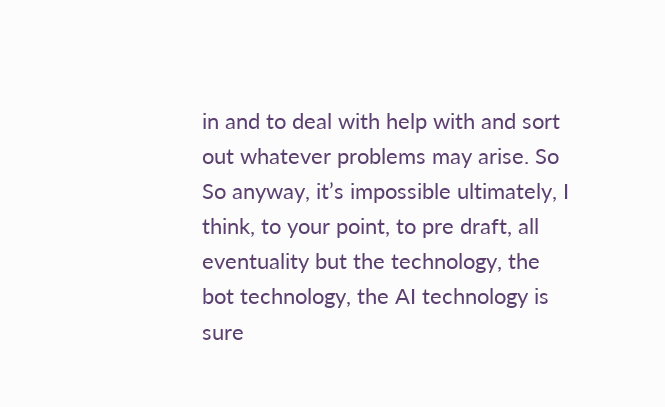in and to deal with help with and sort out whatever problems may arise. So So anyway, it’s impossible ultimately, I think, to your point, to pre draft, all eventuality but the technology, the bot technology, the AI technology is sure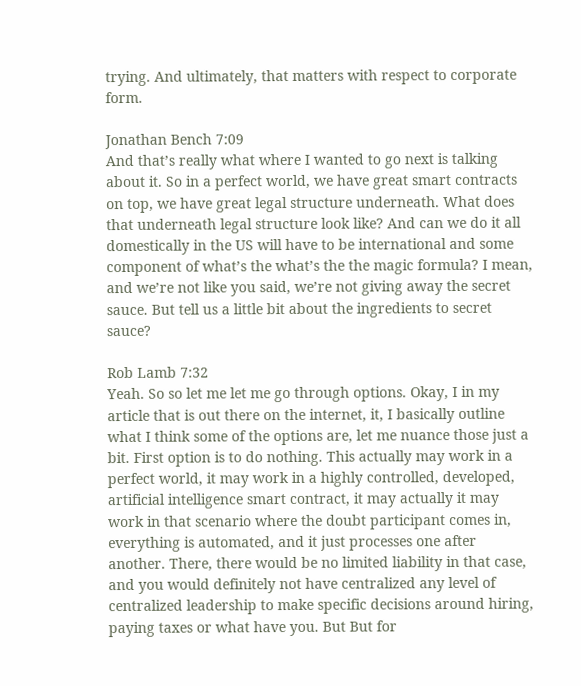trying. And ultimately, that matters with respect to corporate form.

Jonathan Bench 7:09
And that’s really what where I wanted to go next is talking about it. So in a perfect world, we have great smart contracts on top, we have great legal structure underneath. What does that underneath legal structure look like? And can we do it all domestically in the US will have to be international and some component of what’s the what’s the the magic formula? I mean, and we’re not like you said, we’re not giving away the secret sauce. But tell us a little bit about the ingredients to secret sauce?

Rob Lamb 7:32
Yeah. So so let me let me go through options. Okay, I in my article that is out there on the internet, it, I basically outline what I think some of the options are, let me nuance those just a bit. First option is to do nothing. This actually may work in a perfect world, it may work in a highly controlled, developed, artificial intelligence smart contract, it may actually it may work in that scenario where the doubt participant comes in, everything is automated, and it just processes one after another. There, there would be no limited liability in that case, and you would definitely not have centralized any level of centralized leadership to make specific decisions around hiring, paying taxes or what have you. But But for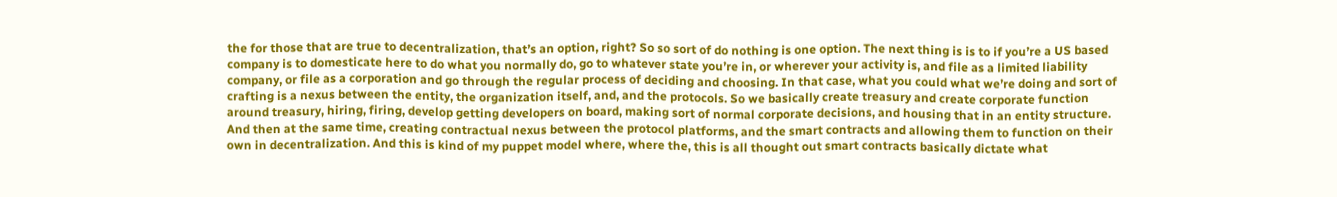the for those that are true to decentralization, that’s an option, right? So so sort of do nothing is one option. The next thing is is to if you’re a US based company is to domesticate here to do what you normally do, go to whatever state you’re in, or wherever your activity is, and file as a limited liability company, or file as a corporation and go through the regular process of deciding and choosing. In that case, what you could what we’re doing and sort of crafting is a nexus between the entity, the organization itself, and, and the protocols. So we basically create treasury and create corporate function around treasury, hiring, firing, develop getting developers on board, making sort of normal corporate decisions, and housing that in an entity structure. And then at the same time, creating contractual nexus between the protocol platforms, and the smart contracts and allowing them to function on their own in decentralization. And this is kind of my puppet model where, where the, this is all thought out smart contracts basically dictate what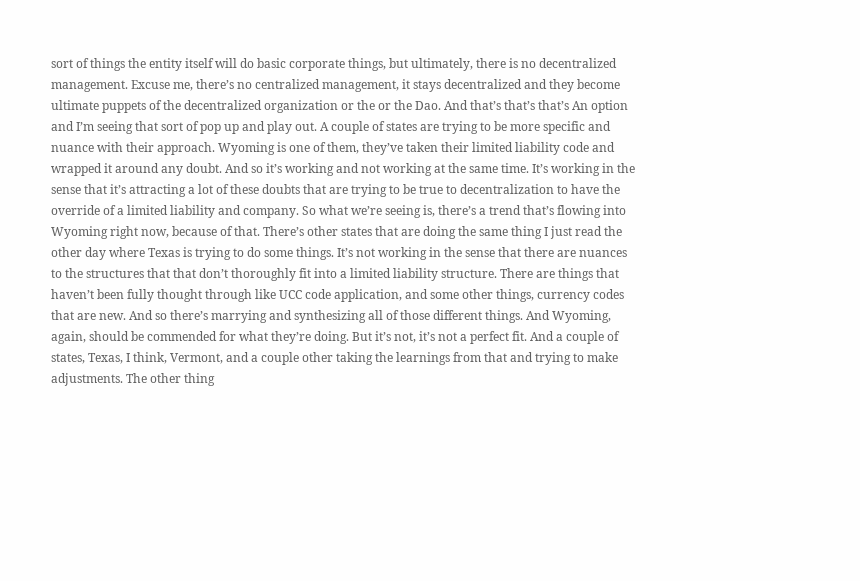sort of things the entity itself will do basic corporate things, but ultimately, there is no decentralized management. Excuse me, there’s no centralized management, it stays decentralized and they become ultimate puppets of the decentralized organization or the or the Dao. And that’s that’s that’s An option and I’m seeing that sort of pop up and play out. A couple of states are trying to be more specific and nuance with their approach. Wyoming is one of them, they’ve taken their limited liability code and wrapped it around any doubt. And so it’s working and not working at the same time. It’s working in the sense that it’s attracting a lot of these doubts that are trying to be true to decentralization to have the override of a limited liability and company. So what we’re seeing is, there’s a trend that’s flowing into Wyoming right now, because of that. There’s other states that are doing the same thing I just read the other day where Texas is trying to do some things. It’s not working in the sense that there are nuances to the structures that that don’t thoroughly fit into a limited liability structure. There are things that haven’t been fully thought through like UCC code application, and some other things, currency codes that are new. And so there’s marrying and synthesizing all of those different things. And Wyoming, again, should be commended for what they’re doing. But it’s not, it’s not a perfect fit. And a couple of states, Texas, I think, Vermont, and a couple other taking the learnings from that and trying to make adjustments. The other thing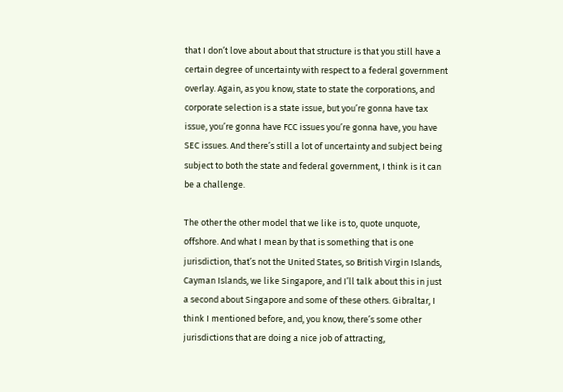that I don’t love about about that structure is that you still have a certain degree of uncertainty with respect to a federal government overlay. Again, as you know, state to state the corporations, and corporate selection is a state issue, but you’re gonna have tax issue, you’re gonna have FCC issues you’re gonna have, you have SEC issues. And there’s still a lot of uncertainty and subject being subject to both the state and federal government, I think is it can be a challenge.

The other the other model that we like is to, quote unquote, offshore. And what I mean by that is something that is one jurisdiction, that’s not the United States, so British Virgin Islands, Cayman Islands, we like Singapore, and I’ll talk about this in just a second about Singapore and some of these others. Gibraltar, I think I mentioned before, and, you know, there’s some other jurisdictions that are doing a nice job of attracting,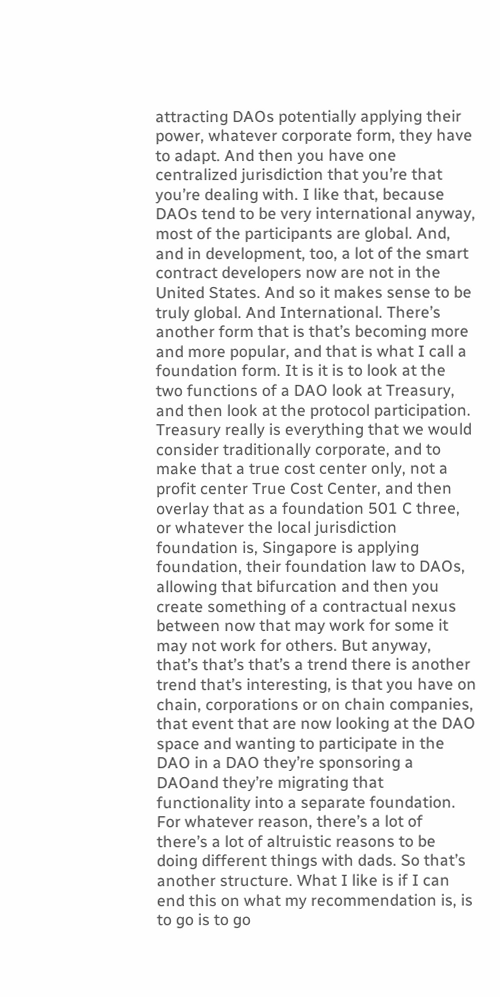attracting DAOs potentially applying their power, whatever corporate form, they have to adapt. And then you have one centralized jurisdiction that you’re that you’re dealing with. I like that, because DAOs tend to be very international anyway, most of the participants are global. And, and in development, too, a lot of the smart contract developers now are not in the United States. And so it makes sense to be truly global. And International. There’s another form that is that’s becoming more and more popular, and that is what I call a foundation form. It is it is to look at the two functions of a DAO look at Treasury, and then look at the protocol participation. Treasury really is everything that we would consider traditionally corporate, and to make that a true cost center only, not a profit center True Cost Center, and then overlay that as a foundation 501 C three, or whatever the local jurisdiction foundation is, Singapore is applying foundation, their foundation law to DAOs, allowing that bifurcation and then you create something of a contractual nexus between now that may work for some it may not work for others. But anyway, that’s that’s that’s a trend there is another trend that’s interesting, is that you have on chain, corporations or on chain companies, that event that are now looking at the DAO space and wanting to participate in the DAO in a DAO they’re sponsoring a DAOand they’re migrating that functionality into a separate foundation. For whatever reason, there’s a lot of there’s a lot of altruistic reasons to be doing different things with dads. So that’s another structure. What I like is if I can end this on what my recommendation is, is to go is to go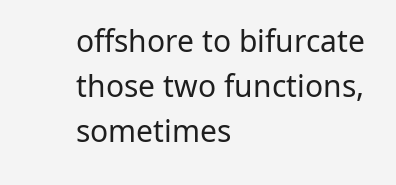offshore to bifurcate those two functions, sometimes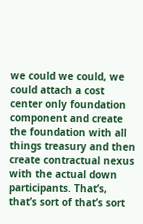we could we could, we could attach a cost center only foundation component and create the foundation with all things treasury and then create contractual nexus with the actual down participants. That’s, that’s sort of that’s sort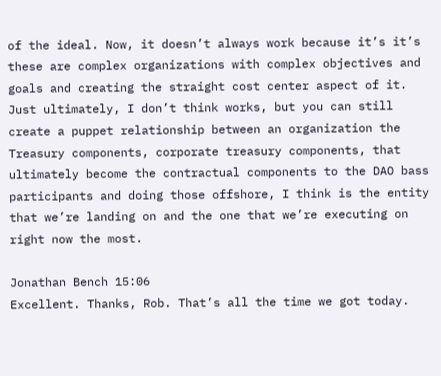of the ideal. Now, it doesn’t always work because it’s it’s these are complex organizations with complex objectives and goals and creating the straight cost center aspect of it. Just ultimately, I don’t think works, but you can still create a puppet relationship between an organization the Treasury components, corporate treasury components, that ultimately become the contractual components to the DAO bass participants and doing those offshore, I think is the entity that we’re landing on and the one that we’re executing on right now the most.

Jonathan Bench 15:06
Excellent. Thanks, Rob. That’s all the time we got today.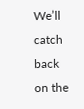We’ll catch back on the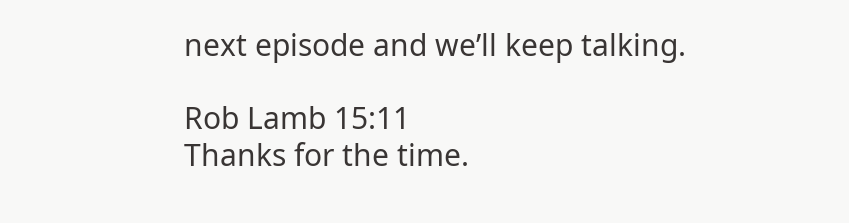next episode and we’ll keep talking.

Rob Lamb 15:11
Thanks for the time.